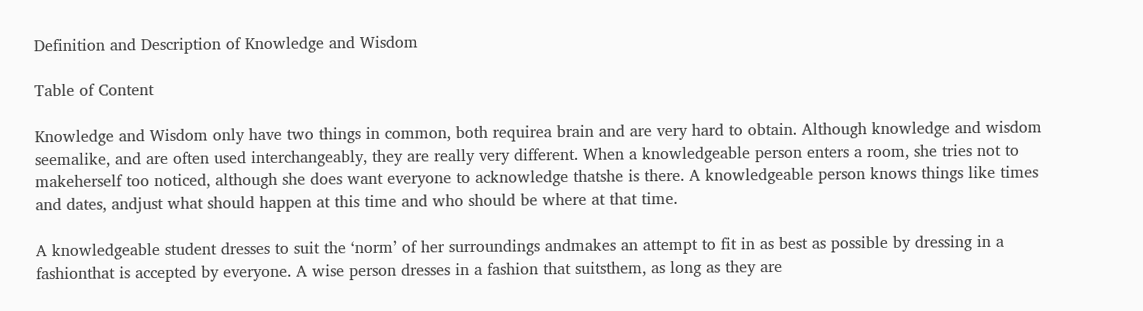Definition and Description of Knowledge and Wisdom

Table of Content

Knowledge and Wisdom only have two things in common, both requirea brain and are very hard to obtain. Although knowledge and wisdom seemalike, and are often used interchangeably, they are really very different. When a knowledgeable person enters a room, she tries not to makeherself too noticed, although she does want everyone to acknowledge thatshe is there. A knowledgeable person knows things like times and dates, andjust what should happen at this time and who should be where at that time.

A knowledgeable student dresses to suit the ‘norm’ of her surroundings andmakes an attempt to fit in as best as possible by dressing in a fashionthat is accepted by everyone. A wise person dresses in a fashion that suitsthem, as long as they are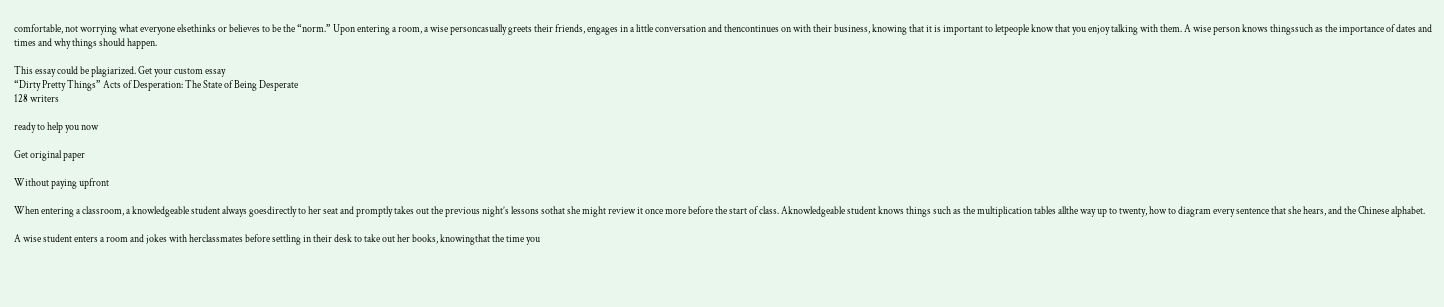comfortable, not worrying what everyone elsethinks or believes to be the “norm.” Upon entering a room, a wise personcasually greets their friends, engages in a little conversation and thencontinues on with their business, knowing that it is important to letpeople know that you enjoy talking with them. A wise person knows thingssuch as the importance of dates and times and why things should happen.

This essay could be plagiarized. Get your custom essay
“Dirty Pretty Things” Acts of Desperation: The State of Being Desperate
128 writers

ready to help you now

Get original paper

Without paying upfront

When entering a classroom, a knowledgeable student always goesdirectly to her seat and promptly takes out the previous night’s lessons sothat she might review it once more before the start of class. Aknowledgeable student knows things such as the multiplication tables allthe way up to twenty, how to diagram every sentence that she hears, and the Chinese alphabet.

A wise student enters a room and jokes with herclassmates before settling in their desk to take out her books, knowingthat the time you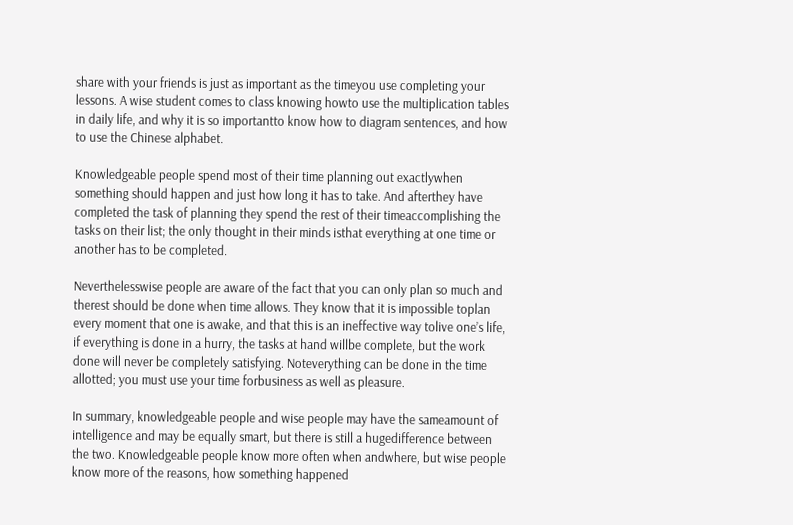share with your friends is just as important as the timeyou use completing your lessons. A wise student comes to class knowing howto use the multiplication tables in daily life, and why it is so importantto know how to diagram sentences, and how to use the Chinese alphabet.

Knowledgeable people spend most of their time planning out exactlywhen something should happen and just how long it has to take. And afterthey have completed the task of planning they spend the rest of their timeaccomplishing the tasks on their list; the only thought in their minds isthat everything at one time or another has to be completed.

Neverthelesswise people are aware of the fact that you can only plan so much and therest should be done when time allows. They know that it is impossible toplan every moment that one is awake, and that this is an ineffective way tolive one’s life, if everything is done in a hurry, the tasks at hand willbe complete, but the work done will never be completely satisfying. Noteverything can be done in the time allotted; you must use your time forbusiness as well as pleasure.

In summary, knowledgeable people and wise people may have the sameamount of intelligence and may be equally smart, but there is still a hugedifference between the two. Knowledgeable people know more often when andwhere, but wise people know more of the reasons, how something happened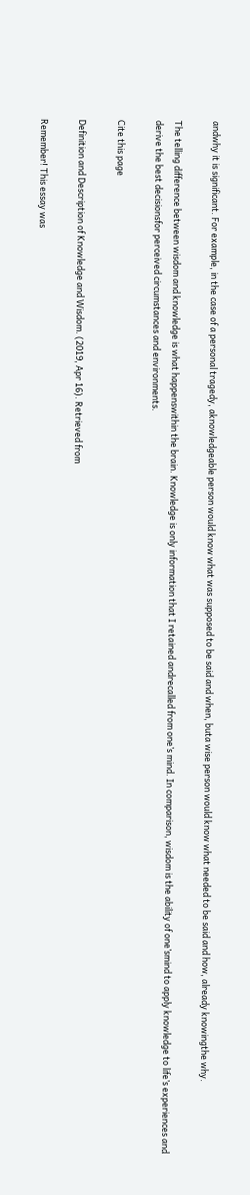andwhy it is significant. For example, in the case of a personal tragedy, aknowledgeable person would know what was supposed to be said and when, buta wise person would know what needed to be said and how, already knowingthe why.

The telling difference between wisdom and knowledge is what happenswithin the brain. Knowledge is only information that I retained andrecalled from one’s mind. In comparison, wisdom is the ability of one’smind to apply knowledge to life’s experiences and derive the best decisionsfor perceived circumstances and environments.

Cite this page

Definition and Description of Knowledge and Wisdom. (2019, Apr 16). Retrieved from

Remember! This essay was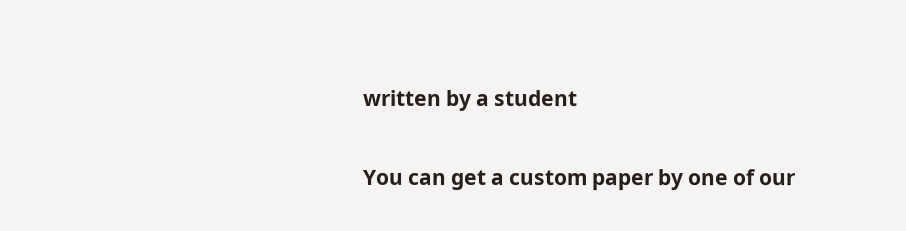written by a student

You can get a custom paper by one of our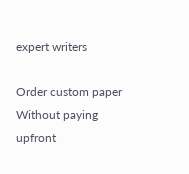expert writers

Order custom paper Without paying upfront